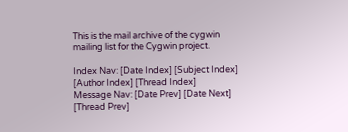This is the mail archive of the cygwin mailing list for the Cygwin project.

Index Nav: [Date Index] [Subject Index] [Author Index] [Thread Index]
Message Nav: [Date Prev] [Date Next] [Thread Prev]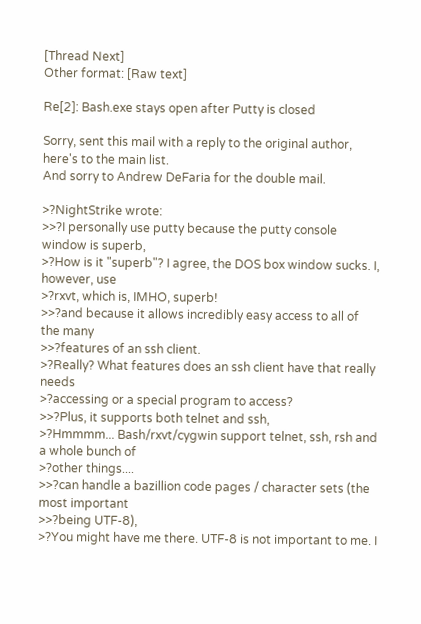[Thread Next]
Other format: [Raw text]

Re[2]: Bash.exe stays open after Putty is closed

Sorry, sent this mail with a reply to the original author, here's to the main list.
And sorry to Andrew DeFaria for the double mail.

>?NightStrike wrote:
>>?I personally use putty because the putty console window is superb,
>?How is it "superb"? I agree, the DOS box window sucks. I, however, use
>?rxvt, which is, IMHO, superb!
>>?and because it allows incredibly easy access to all of the many
>>?features of an ssh client.
>?Really? What features does an ssh client have that really needs
>?accessing or a special program to access?
>>?Plus, it supports both telnet and ssh,
>?Hmmmm... Bash/rxvt/cygwin support telnet, ssh, rsh and a whole bunch of
>?other things....
>>?can handle a bazillion code pages / character sets (the most important
>>?being UTF-8),
>?You might have me there. UTF-8 is not important to me. I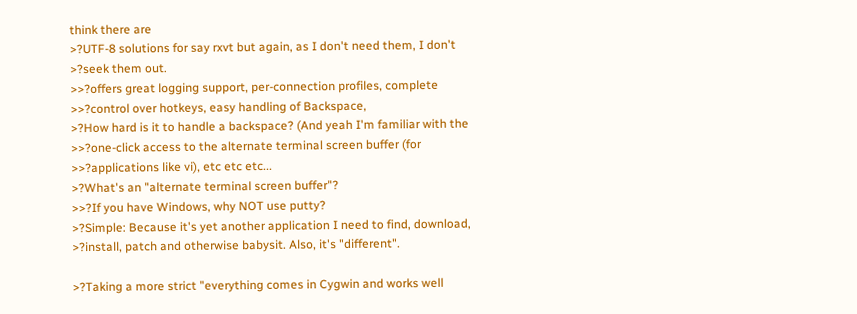think there are
>?UTF-8 solutions for say rxvt but again, as I don't need them, I don't
>?seek them out.
>>?offers great logging support, per-connection profiles, complete
>>?control over hotkeys, easy handling of Backspace,
>?How hard is it to handle a backspace? (And yeah I'm familiar with the
>>?one-click access to the alternate terminal screen buffer (for
>>?applications like vi), etc etc etc...
>?What's an "alternate terminal screen buffer"?
>>?If you have Windows, why NOT use putty?
>?Simple: Because it's yet another application I need to find, download,
>?install, patch and otherwise babysit. Also, it's "different".

>?Taking a more strict "everything comes in Cygwin and works well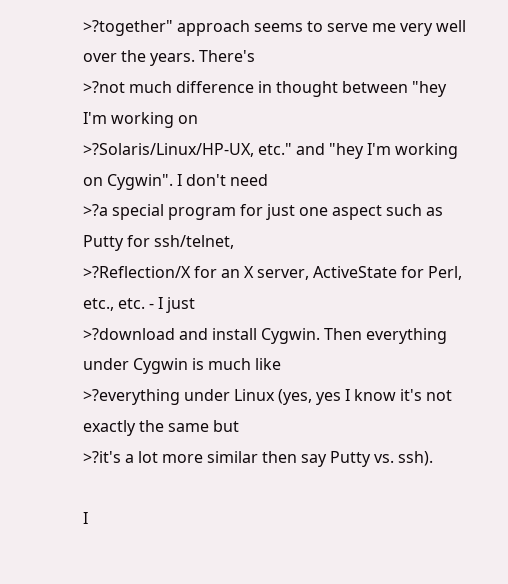>?together" approach seems to serve me very well over the years. There's
>?not much difference in thought between "hey I'm working on
>?Solaris/Linux/HP-UX, etc." and "hey I'm working on Cygwin". I don't need
>?a special program for just one aspect such as Putty for ssh/telnet,
>?Reflection/X for an X server, ActiveState for Perl, etc., etc. - I just
>?download and install Cygwin. Then everything under Cygwin is much like
>?everything under Linux (yes, yes I know it's not exactly the same but
>?it's a lot more similar then say Putty vs. ssh).

I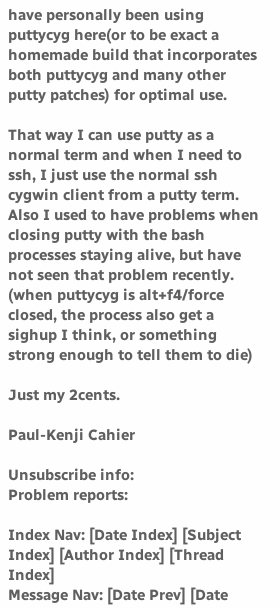have personally been using puttycyg here(or to be exact a homemade build that incorporates both puttycyg and many other putty patches) for optimal use.

That way I can use putty as a normal term and when I need to ssh, I just use the normal ssh cygwin client from a putty term.
Also I used to have problems when closing putty with the bash processes staying alive, but have not seen that problem recently.
(when puttycyg is alt+f4/force closed, the process also get a sighup I think, or something strong enough to tell them to die)

Just my 2cents.

Paul-Kenji Cahier

Unsubscribe info:
Problem reports:

Index Nav: [Date Index] [Subject Index] [Author Index] [Thread Index]
Message Nav: [Date Prev] [Date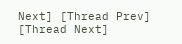Next] [Thread Prev] [Thread Next]